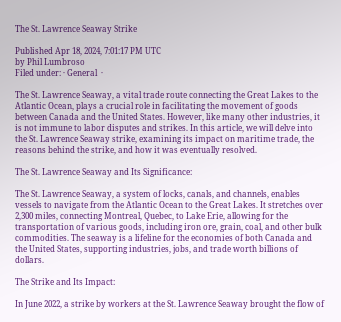The St. Lawrence Seaway Strike

Published Apr 18, 2024, 7:01:17 PM UTC
by Phil Lumbroso
Filed under: · General  ·

The St. Lawrence Seaway, a vital trade route connecting the Great Lakes to the Atlantic Ocean, plays a crucial role in facilitating the movement of goods between Canada and the United States. However, like many other industries, it is not immune to labor disputes and strikes. In this article, we will delve into the St. Lawrence Seaway strike, examining its impact on maritime trade, the reasons behind the strike, and how it was eventually resolved.

The St. Lawrence Seaway and Its Significance:

The St. Lawrence Seaway, a system of locks, canals, and channels, enables vessels to navigate from the Atlantic Ocean to the Great Lakes. It stretches over 2,300 miles, connecting Montreal, Quebec, to Lake Erie, allowing for the transportation of various goods, including iron ore, grain, coal, and other bulk commodities. The seaway is a lifeline for the economies of both Canada and the United States, supporting industries, jobs, and trade worth billions of dollars.

The Strike and Its Impact:

In June 2022, a strike by workers at the St. Lawrence Seaway brought the flow of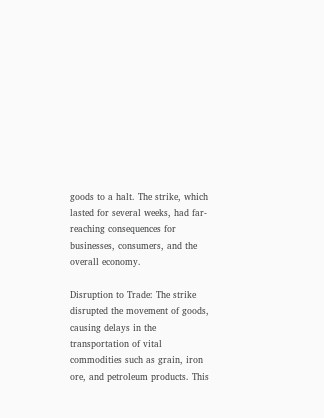goods to a halt. The strike, which lasted for several weeks, had far-reaching consequences for businesses, consumers, and the overall economy.

Disruption to Trade: The strike disrupted the movement of goods, causing delays in the transportation of vital commodities such as grain, iron ore, and petroleum products. This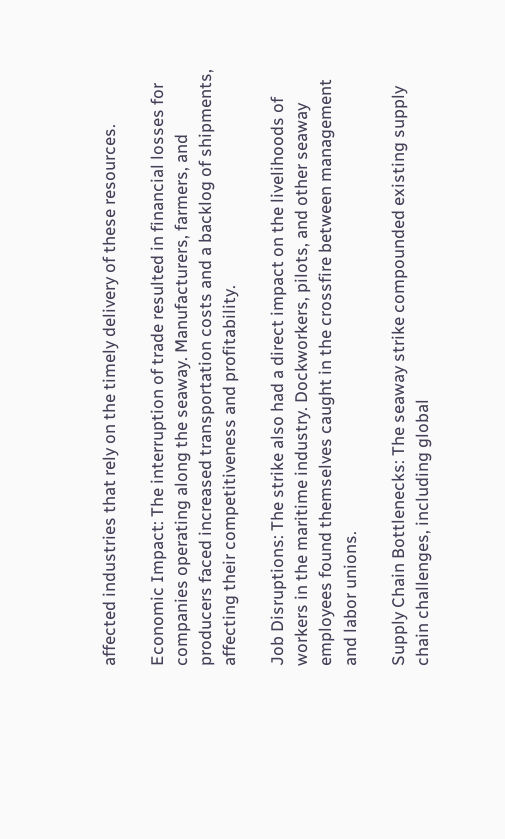affected industries that rely on the timely delivery of these resources.

Economic Impact: The interruption of trade resulted in financial losses for companies operating along the seaway. Manufacturers, farmers, and producers faced increased transportation costs and a backlog of shipments, affecting their competitiveness and profitability.

Job Disruptions: The strike also had a direct impact on the livelihoods of workers in the maritime industry. Dockworkers, pilots, and other seaway employees found themselves caught in the crossfire between management and labor unions.

Supply Chain Bottlenecks: The seaway strike compounded existing supply chain challenges, including global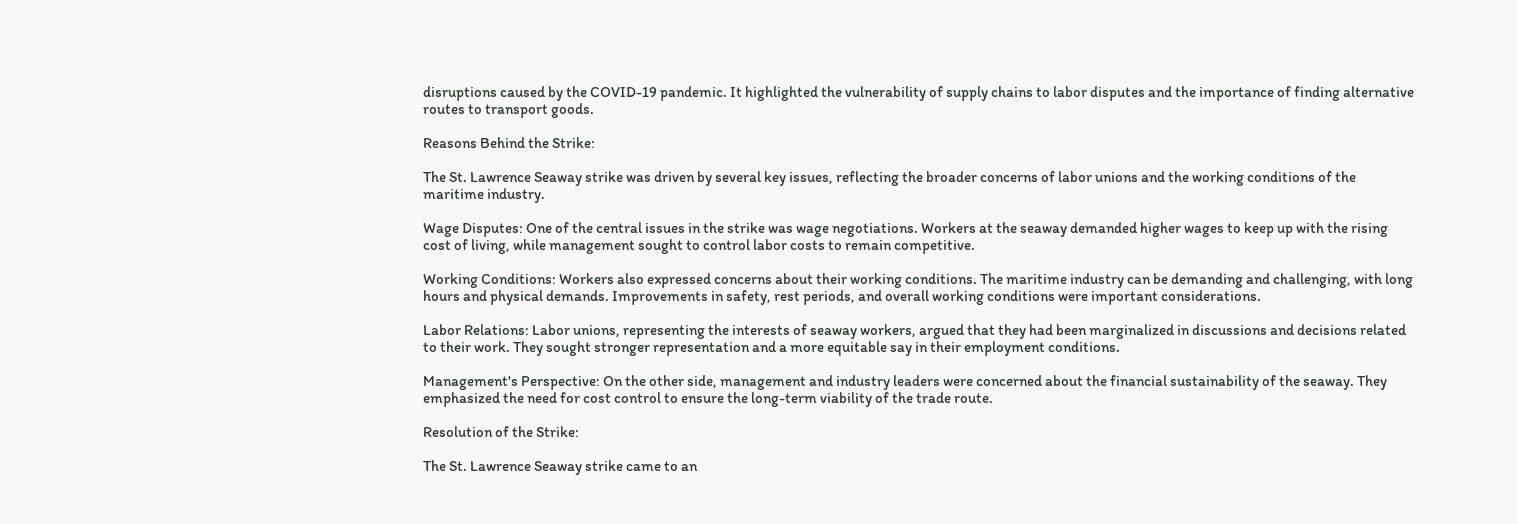disruptions caused by the COVID-19 pandemic. It highlighted the vulnerability of supply chains to labor disputes and the importance of finding alternative routes to transport goods.

Reasons Behind the Strike:

The St. Lawrence Seaway strike was driven by several key issues, reflecting the broader concerns of labor unions and the working conditions of the maritime industry.

Wage Disputes: One of the central issues in the strike was wage negotiations. Workers at the seaway demanded higher wages to keep up with the rising cost of living, while management sought to control labor costs to remain competitive.

Working Conditions: Workers also expressed concerns about their working conditions. The maritime industry can be demanding and challenging, with long hours and physical demands. Improvements in safety, rest periods, and overall working conditions were important considerations.

Labor Relations: Labor unions, representing the interests of seaway workers, argued that they had been marginalized in discussions and decisions related to their work. They sought stronger representation and a more equitable say in their employment conditions.

Management's Perspective: On the other side, management and industry leaders were concerned about the financial sustainability of the seaway. They emphasized the need for cost control to ensure the long-term viability of the trade route.

Resolution of the Strike:

The St. Lawrence Seaway strike came to an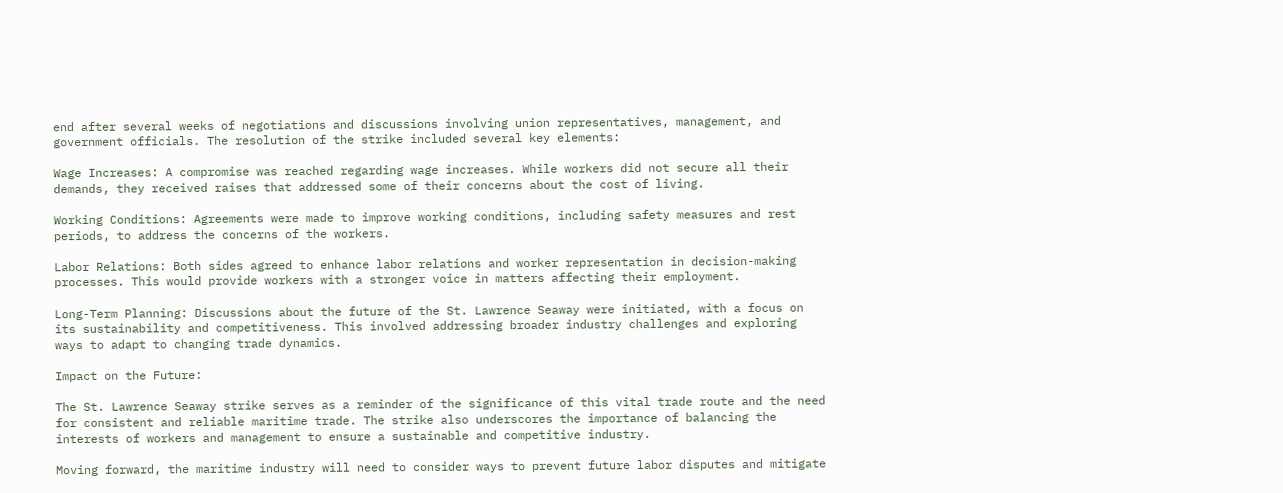end after several weeks of negotiations and discussions involving union representatives, management, and government officials. The resolution of the strike included several key elements:

Wage Increases: A compromise was reached regarding wage increases. While workers did not secure all their demands, they received raises that addressed some of their concerns about the cost of living.

Working Conditions: Agreements were made to improve working conditions, including safety measures and rest periods, to address the concerns of the workers.

Labor Relations: Both sides agreed to enhance labor relations and worker representation in decision-making processes. This would provide workers with a stronger voice in matters affecting their employment.

Long-Term Planning: Discussions about the future of the St. Lawrence Seaway were initiated, with a focus on its sustainability and competitiveness. This involved addressing broader industry challenges and exploring ways to adapt to changing trade dynamics.

Impact on the Future:

The St. Lawrence Seaway strike serves as a reminder of the significance of this vital trade route and the need for consistent and reliable maritime trade. The strike also underscores the importance of balancing the interests of workers and management to ensure a sustainable and competitive industry.

Moving forward, the maritime industry will need to consider ways to prevent future labor disputes and mitigate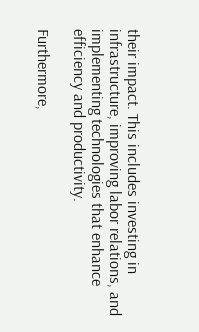their impact. This includes investing in infrastructure, improving labor relations, and implementing technologies that enhance efficiency and productivity.

Furthermore,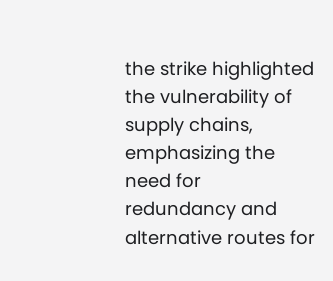the strike highlighted the vulnerability of supply chains, emphasizing the need for redundancy and alternative routes for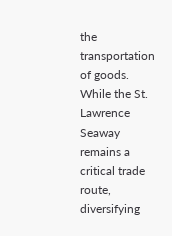the transportation of goods. While the St. Lawrence Seaway remains a critical trade route, diversifying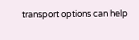transport options can help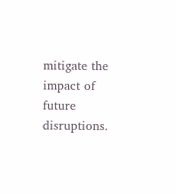mitigate the impact of future disruptions.